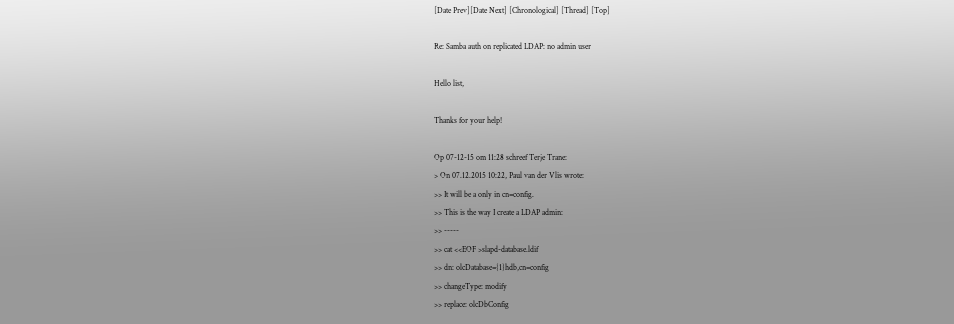[Date Prev][Date Next] [Chronological] [Thread] [Top]

Re: Samba auth on replicated LDAP: no admin user

Hello list,

Thanks for your help!

Op 07-12-15 om 11:28 schreef Terje Trane:
> On 07.12.2015 10:22, Paul van der Vlis wrote:
>> It will be a only in cn=config.
>> This is the way I create a LDAP admin:
>> -----
>> cat <<EOF >slapd-database.ldif
>> dn: olcDatabase={1}hdb,cn=config
>> changeType: modify
>> replace: olcDbConfig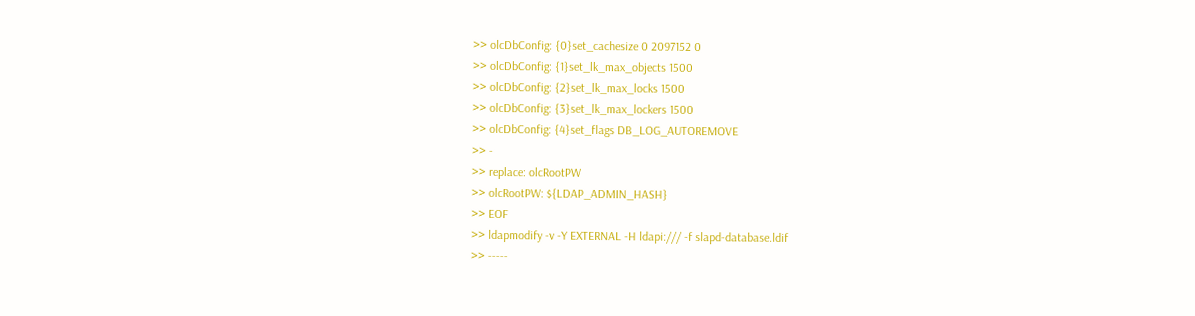>> olcDbConfig: {0}set_cachesize 0 2097152 0
>> olcDbConfig: {1}set_lk_max_objects 1500
>> olcDbConfig: {2}set_lk_max_locks 1500
>> olcDbConfig: {3}set_lk_max_lockers 1500
>> olcDbConfig: {4}set_flags DB_LOG_AUTOREMOVE
>> -
>> replace: olcRootPW
>> olcRootPW: ${LDAP_ADMIN_HASH}
>> EOF
>> ldapmodify -v -Y EXTERNAL -H ldapi:/// -f slapd-database.ldif
>> -----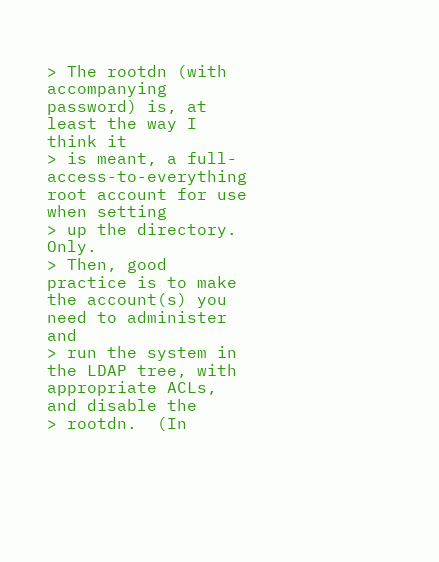> The rootdn (with accompanying password) is, at least the way I think it
> is meant, a full-access-to-everything root account for use when setting
> up the directory.  Only.
> Then, good practice is to make the account(s) you need to administer and
> run the system in the LDAP tree, with appropriate ACLs, and disable the
> rootdn.  (In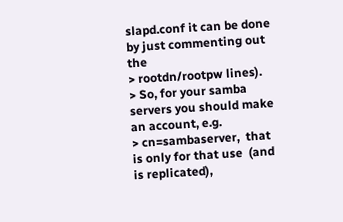slapd.conf it can be done by just commenting out the
> rootdn/rootpw lines).
> So, for your samba servers you should make an account, e.g.
> cn=sambaserver,  that is only for that use  (and is replicated),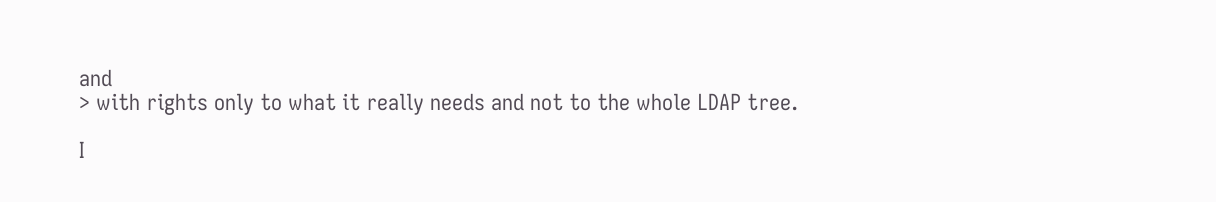and
> with rights only to what it really needs and not to the whole LDAP tree.

I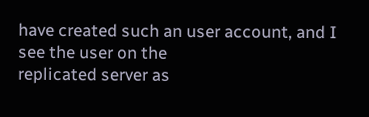have created such an user account, and I see the user on the
replicated server as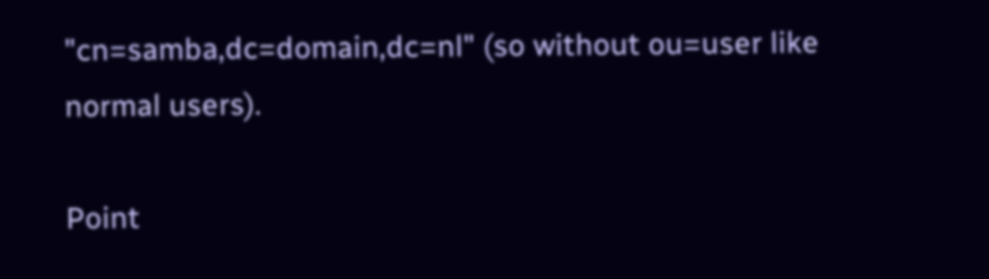"cn=samba,dc=domain,dc=nl" (so without ou=user like
normal users).

Point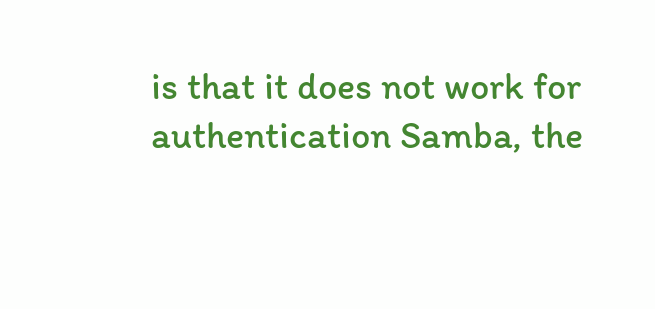is that it does not work for authentication Samba, the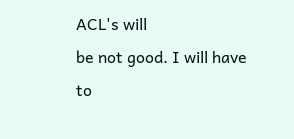ACL's will
be not good. I will have to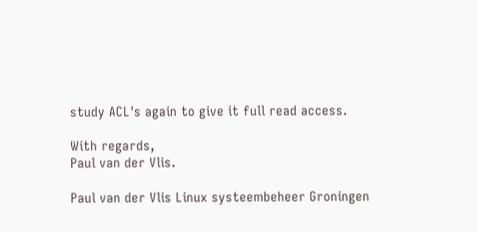study ACL's again to give it full read access.

With regards,
Paul van der Vlis.

Paul van der Vlis Linux systeembeheer Groningen